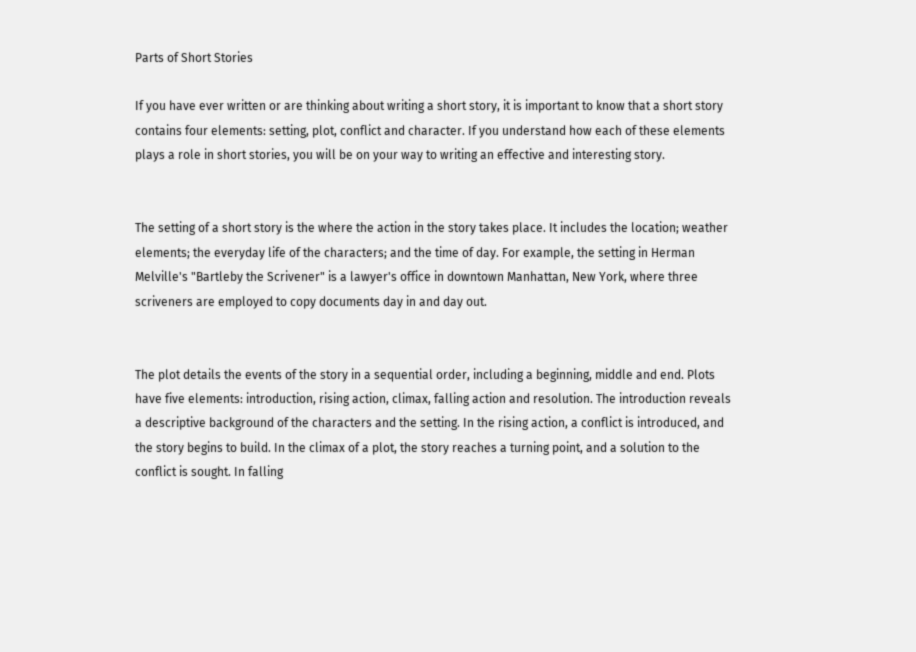Parts of Short Stories

If you have ever written or are thinking about writing a short story, it is important to know that a short story contains four elements: setting, plot, conflict and character. If you understand how each of these elements plays a role in short stories, you will be on your way to writing an effective and interesting story.


The setting of a short story is the where the action in the story takes place. It includes the location; weather elements; the everyday life of the characters; and the time of day. For example, the setting in Herman Melville's "Bartleby the Scrivener" is a lawyer's office in downtown Manhattan, New York, where three scriveners are employed to copy documents day in and day out.


The plot details the events of the story in a sequential order, including a beginning, middle and end. Plots have five elements: introduction, rising action, climax, falling action and resolution. The introduction reveals a descriptive background of the characters and the setting. In the rising action, a conflict is introduced, and the story begins to build. In the climax of a plot, the story reaches a turning point, and a solution to the conflict is sought. In falling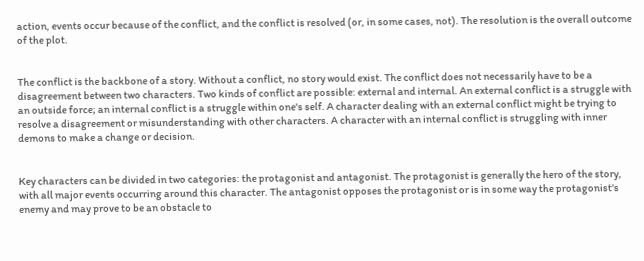action, events occur because of the conflict, and the conflict is resolved (or, in some cases, not). The resolution is the overall outcome of the plot.


The conflict is the backbone of a story. Without a conflict, no story would exist. The conflict does not necessarily have to be a disagreement between two characters. Two kinds of conflict are possible: external and internal. An external conflict is a struggle with an outside force; an internal conflict is a struggle within one's self. A character dealing with an external conflict might be trying to resolve a disagreement or misunderstanding with other characters. A character with an internal conflict is struggling with inner demons to make a change or decision.


Key characters can be divided in two categories: the protagonist and antagonist. The protagonist is generally the hero of the story, with all major events occurring around this character. The antagonist opposes the protagonist or is in some way the protagonist's enemy and may prove to be an obstacle to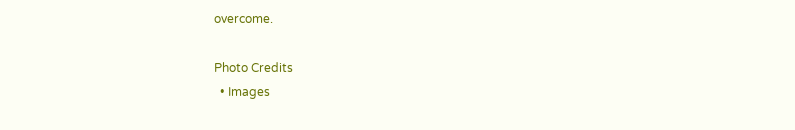overcome.

Photo Credits
  • Images